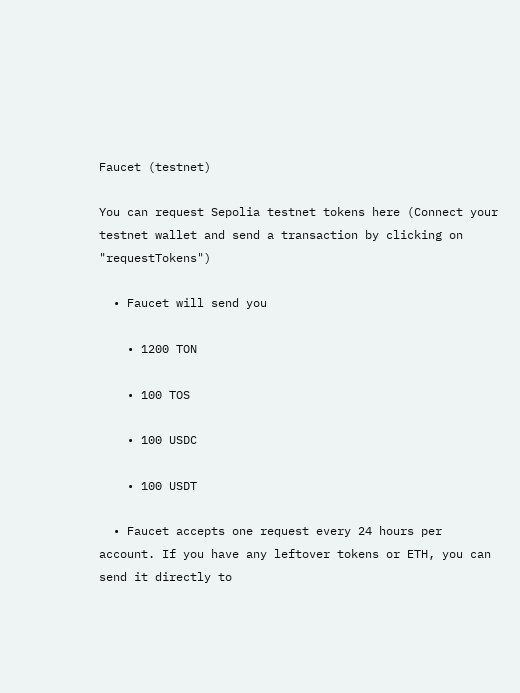Faucet (testnet)

You can request Sepolia testnet tokens here (Connect your testnet wallet and send a transaction by clicking on "requestTokens")

  • Faucet will send you

    • 1200 TON

    • 100 TOS

    • 100 USDC

    • 100 USDT

  • Faucet accepts one request every 24 hours per account. If you have any leftover tokens or ETH, you can send it directly to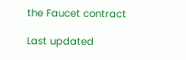the Faucet contract

Last updated